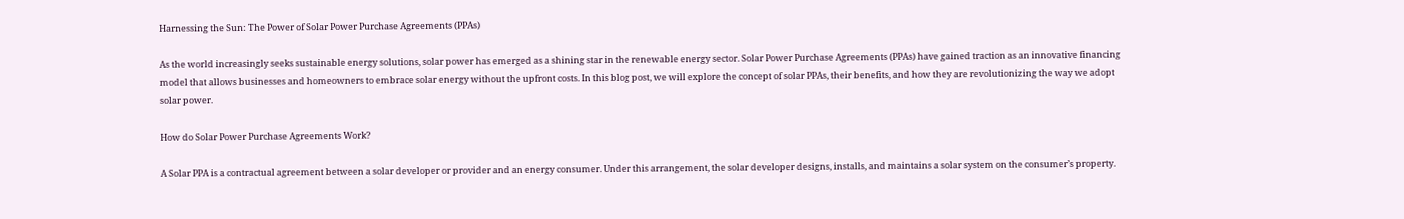Harnessing the Sun: The Power of Solar Power Purchase Agreements (PPAs)

As the world increasingly seeks sustainable energy solutions, solar power has emerged as a shining star in the renewable energy sector. Solar Power Purchase Agreements (PPAs) have gained traction as an innovative financing model that allows businesses and homeowners to embrace solar energy without the upfront costs. In this blog post, we will explore the concept of solar PPAs, their benefits, and how they are revolutionizing the way we adopt solar power.

How do Solar Power Purchase Agreements Work?

A Solar PPA is a contractual agreement between a solar developer or provider and an energy consumer. Under this arrangement, the solar developer designs, installs, and maintains a solar system on the consumer’s property.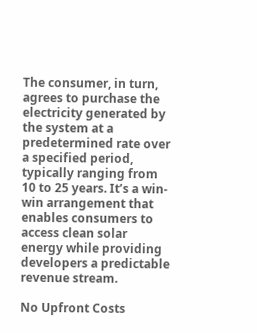The consumer, in turn, agrees to purchase the electricity generated by the system at a predetermined rate over a specified period, typically ranging from 10 to 25 years. It’s a win-win arrangement that enables consumers to access clean solar energy while providing developers a predictable revenue stream.

No Upfront Costs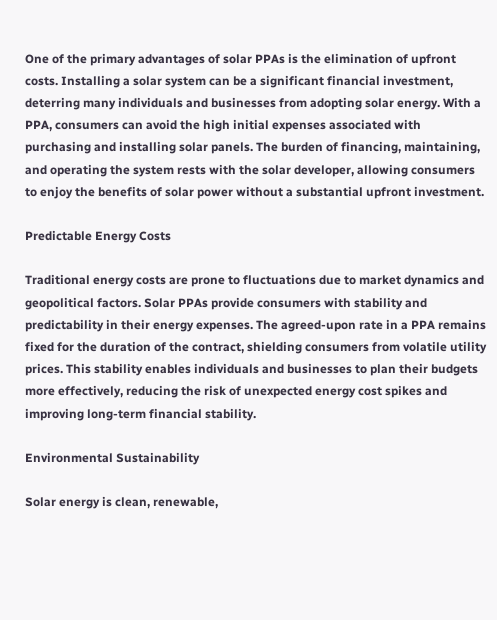One of the primary advantages of solar PPAs is the elimination of upfront costs. Installing a solar system can be a significant financial investment, deterring many individuals and businesses from adopting solar energy. With a PPA, consumers can avoid the high initial expenses associated with purchasing and installing solar panels. The burden of financing, maintaining, and operating the system rests with the solar developer, allowing consumers to enjoy the benefits of solar power without a substantial upfront investment.

Predictable Energy Costs

Traditional energy costs are prone to fluctuations due to market dynamics and geopolitical factors. Solar PPAs provide consumers with stability and predictability in their energy expenses. The agreed-upon rate in a PPA remains fixed for the duration of the contract, shielding consumers from volatile utility prices. This stability enables individuals and businesses to plan their budgets more effectively, reducing the risk of unexpected energy cost spikes and improving long-term financial stability.

Environmental Sustainability

Solar energy is clean, renewable,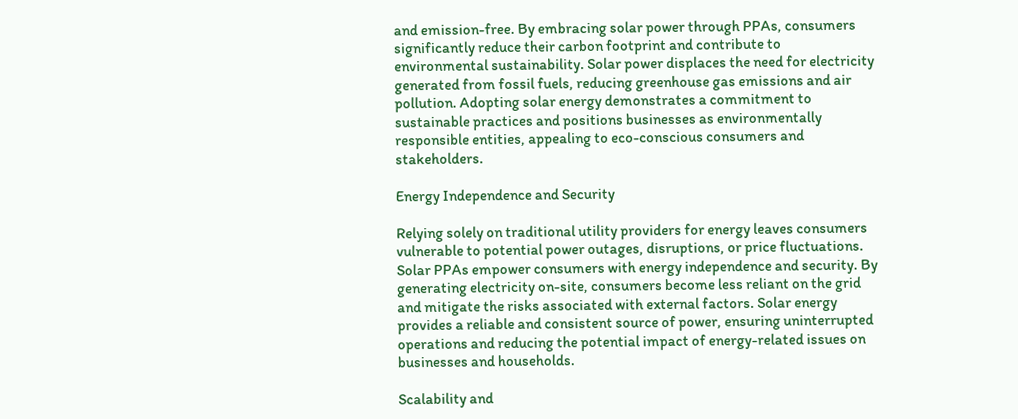and emission-free. By embracing solar power through PPAs, consumers significantly reduce their carbon footprint and contribute to environmental sustainability. Solar power displaces the need for electricity generated from fossil fuels, reducing greenhouse gas emissions and air pollution. Adopting solar energy demonstrates a commitment to sustainable practices and positions businesses as environmentally responsible entities, appealing to eco-conscious consumers and stakeholders.

Energy Independence and Security

Relying solely on traditional utility providers for energy leaves consumers vulnerable to potential power outages, disruptions, or price fluctuations. Solar PPAs empower consumers with energy independence and security. By generating electricity on-site, consumers become less reliant on the grid and mitigate the risks associated with external factors. Solar energy provides a reliable and consistent source of power, ensuring uninterrupted operations and reducing the potential impact of energy-related issues on businesses and households.

Scalability and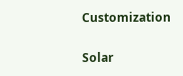Customization

Solar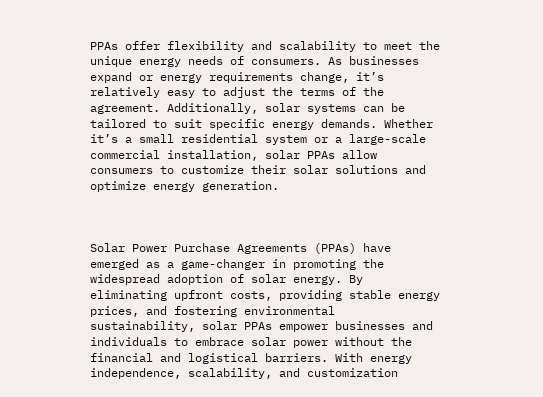PPAs offer flexibility and scalability to meet the unique energy needs of consumers. As businesses expand or energy requirements change, it’s relatively easy to adjust the terms of the agreement. Additionally, solar systems can be tailored to suit specific energy demands. Whether it’s a small residential system or a large-scale commercial installation, solar PPAs allow consumers to customize their solar solutions and optimize energy generation.



Solar Power Purchase Agreements (PPAs) have emerged as a game-changer in promoting the widespread adoption of solar energy. By eliminating upfront costs, providing stable energy prices, and fostering environmental sustainability, solar PPAs empower businesses and individuals to embrace solar power without the financial and logistical barriers. With energy independence, scalability, and customization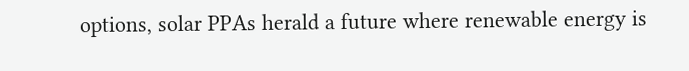options, solar PPAs herald a future where renewable energy is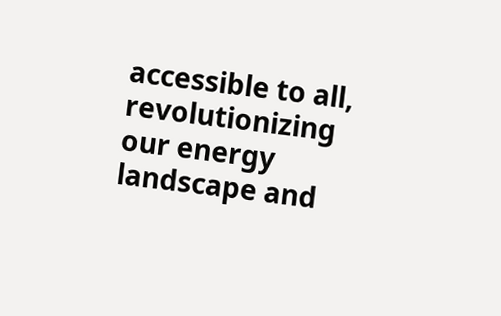accessible to all, revolutionizing our energy landscape and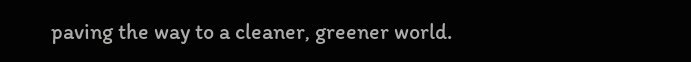paving the way to a cleaner, greener world.